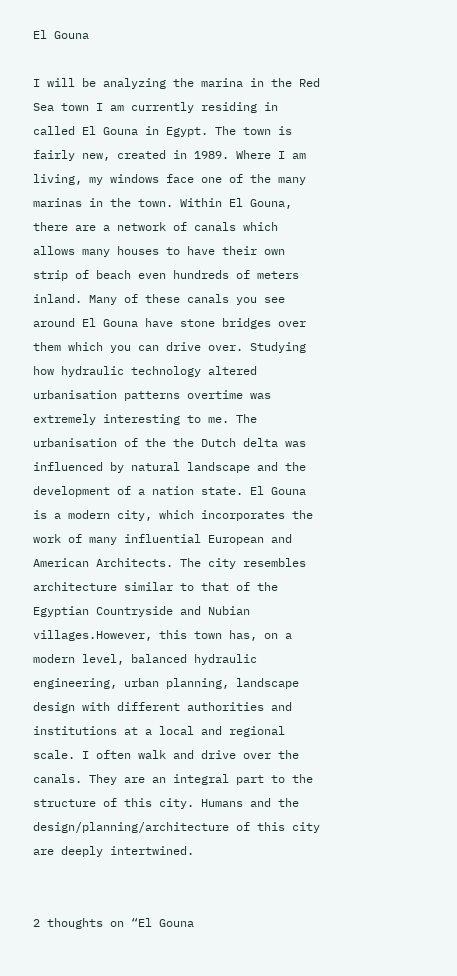El Gouna

I will be analyzing the marina in the Red Sea town I am currently residing in called El Gouna in Egypt. The town is fairly new, created in 1989. Where I am living, my windows face one of the many marinas in the town. Within El Gouna, there are a network of canals which allows many houses to have their own strip of beach even hundreds of meters inland. Many of these canals you see around El Gouna have stone bridges over them which you can drive over. Studying how hydraulic technology altered urbanisation patterns overtime was extremely interesting to me. The urbanisation of the the Dutch delta was influenced by natural landscape and the development of a nation state. El Gouna is a modern city, which incorporates the work of many influential European and American Architects. The city resembles architecture similar to that of the Egyptian Countryside and Nubian villages.However, this town has, on a modern level, balanced hydraulic engineering, urban planning, landscape design with different authorities and institutions at a local and regional scale. I often walk and drive over the canals. They are an integral part to the structure of this city. Humans and the design/planning/architecture of this city are deeply intertwined.


2 thoughts on “El Gouna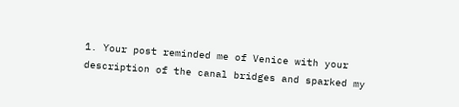1. Your post reminded me of Venice with your description of the canal bridges and sparked my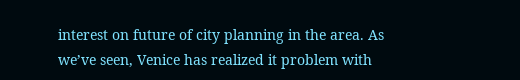interest on future of city planning in the area. As we’ve seen, Venice has realized it problem with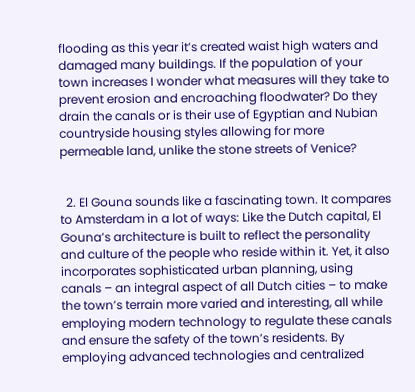flooding as this year it’s created waist high waters and damaged many buildings. If the population of your town increases I wonder what measures will they take to prevent erosion and encroaching floodwater? Do they drain the canals or is their use of Egyptian and Nubian countryside housing styles allowing for more permeable land, unlike the stone streets of Venice?


  2. El Gouna sounds like a fascinating town. It compares to Amsterdam in a lot of ways: Like the Dutch capital, El Gouna’s architecture is built to reflect the personality and culture of the people who reside within it. Yet, it also incorporates sophisticated urban planning, using canals – an integral aspect of all Dutch cities – to make the town’s terrain more varied and interesting, all while employing modern technology to regulate these canals and ensure the safety of the town’s residents. By employing advanced technologies and centralized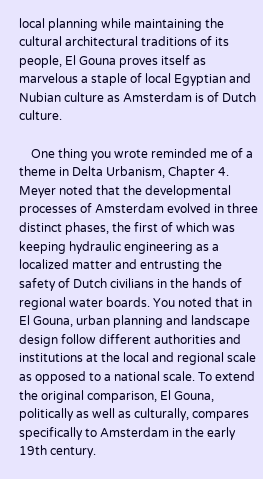local planning while maintaining the cultural architectural traditions of its people, El Gouna proves itself as marvelous a staple of local Egyptian and Nubian culture as Amsterdam is of Dutch culture.

    One thing you wrote reminded me of a theme in Delta Urbanism, Chapter 4. Meyer noted that the developmental processes of Amsterdam evolved in three distinct phases, the first of which was keeping hydraulic engineering as a localized matter and entrusting the safety of Dutch civilians in the hands of regional water boards. You noted that in El Gouna, urban planning and landscape design follow different authorities and institutions at the local and regional scale as opposed to a national scale. To extend the original comparison, El Gouna, politically as well as culturally, compares specifically to Amsterdam in the early 19th century.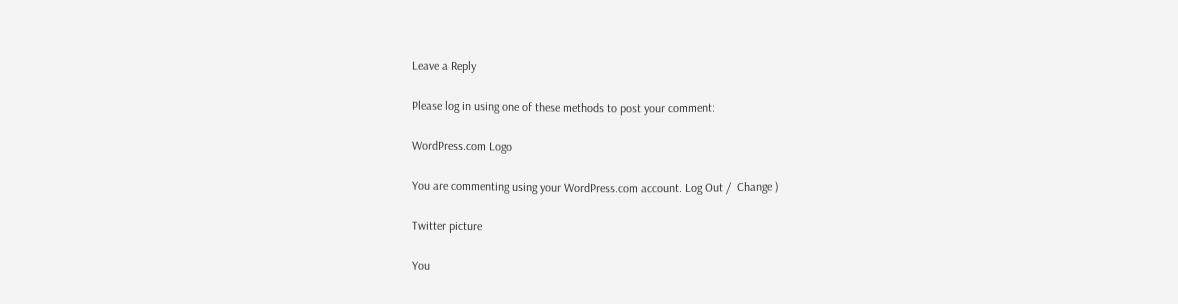Leave a Reply

Please log in using one of these methods to post your comment:

WordPress.com Logo

You are commenting using your WordPress.com account. Log Out /  Change )

Twitter picture

You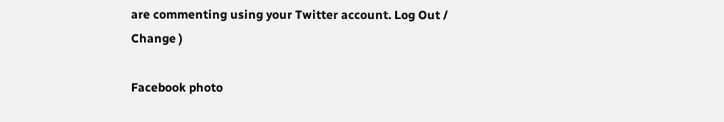are commenting using your Twitter account. Log Out /  Change )

Facebook photo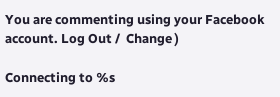You are commenting using your Facebook account. Log Out /  Change )

Connecting to %s